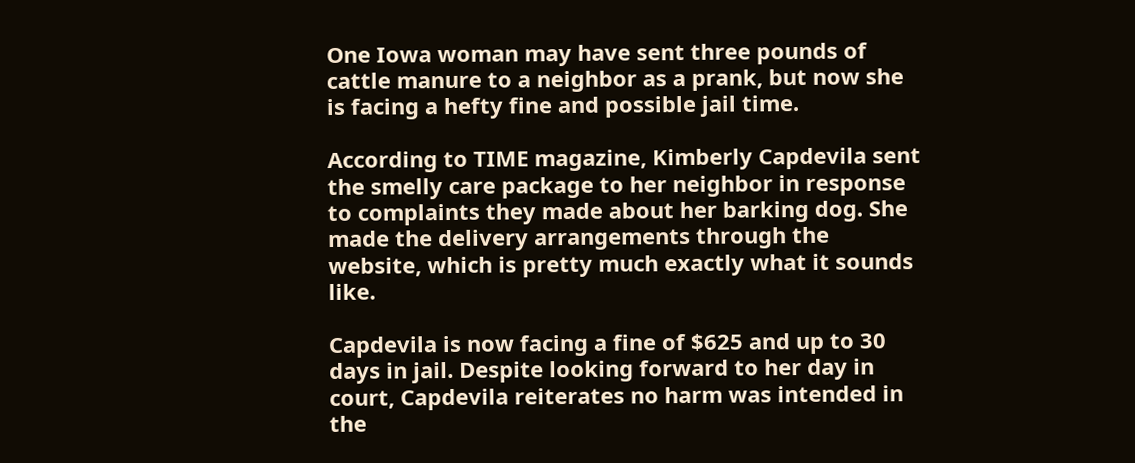One Iowa woman may have sent three pounds of cattle manure to a neighbor as a prank, but now she is facing a hefty fine and possible jail time.

According to TIME magazine, Kimberly Capdevila sent the smelly care package to her neighbor in response to complaints they made about her barking dog. She made the delivery arrangements through the website, which is pretty much exactly what it sounds like.

Capdevila is now facing a fine of $625 and up to 30 days in jail. Despite looking forward to her day in court, Capdevila reiterates no harm was intended in the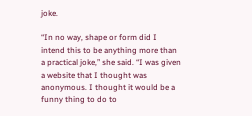joke.

“In no way, shape or form did I intend this to be anything more than a practical joke,” she said. “I was given a website that I thought was anonymous. I thought it would be a funny thing to do to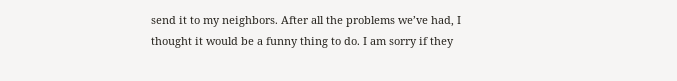send it to my neighbors. After all the problems we’ve had, I thought it would be a funny thing to do. I am sorry if they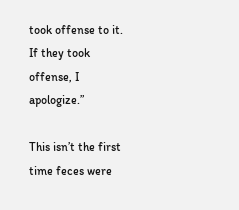took offense to it. If they took offense, I apologize.”

This isn’t the first time feces were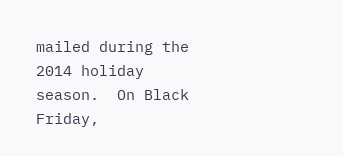mailed during the 2014 holiday season.  On Black Friday,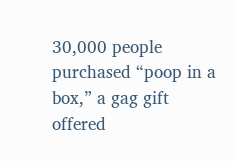30,000 people purchased “poop in a box,” a gag gift offered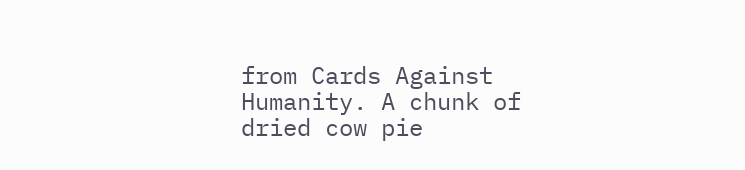from Cards Against Humanity. A chunk of dried cow pie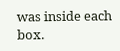was inside each box.